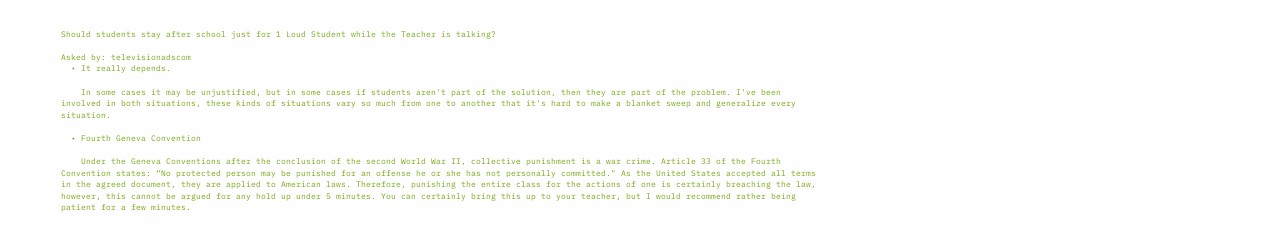Should students stay after school just for 1 Loud Student while the Teacher is talking?

Asked by: televisionadscom
  • It really depends.

    In some cases it may be unjustified, but in some cases if students aren't part of the solution, then they are part of the problem. I've been involved in both situations, these kinds of situations vary so much from one to another that it's hard to make a blanket sweep and generalize every situation.

  • Fourth Geneva Convention

    Under the Geneva Conventions after the conclusion of the second World War II, collective punishment is a war crime. Article 33 of the Fourth Convention states: “No protected person may be punished for an offense he or she has not personally committed." As the United States accepted all terms in the agreed document, they are applied to American laws. Therefore, punishing the entire class for the actions of one is certainly breaching the law, however, this cannot be argued for any hold up under 5 minutes. You can certainly bring this up to your teacher, but I would recommend rather being patient for a few minutes.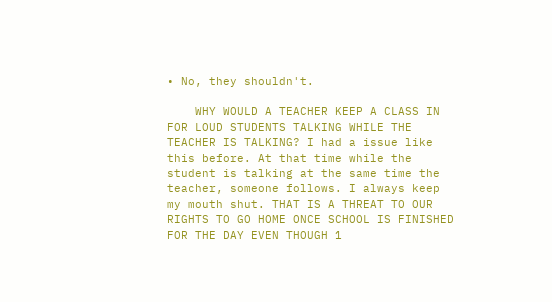• No, they shouldn't.

    WHY WOULD A TEACHER KEEP A CLASS IN FOR LOUD STUDENTS TALKING WHILE THE TEACHER IS TALKING? I had a issue like this before. At that time while the student is talking at the same time the teacher, someone follows. I always keep my mouth shut. THAT IS A THREAT TO OUR RIGHTS TO GO HOME ONCE SCHOOL IS FINISHED FOR THE DAY EVEN THOUGH 1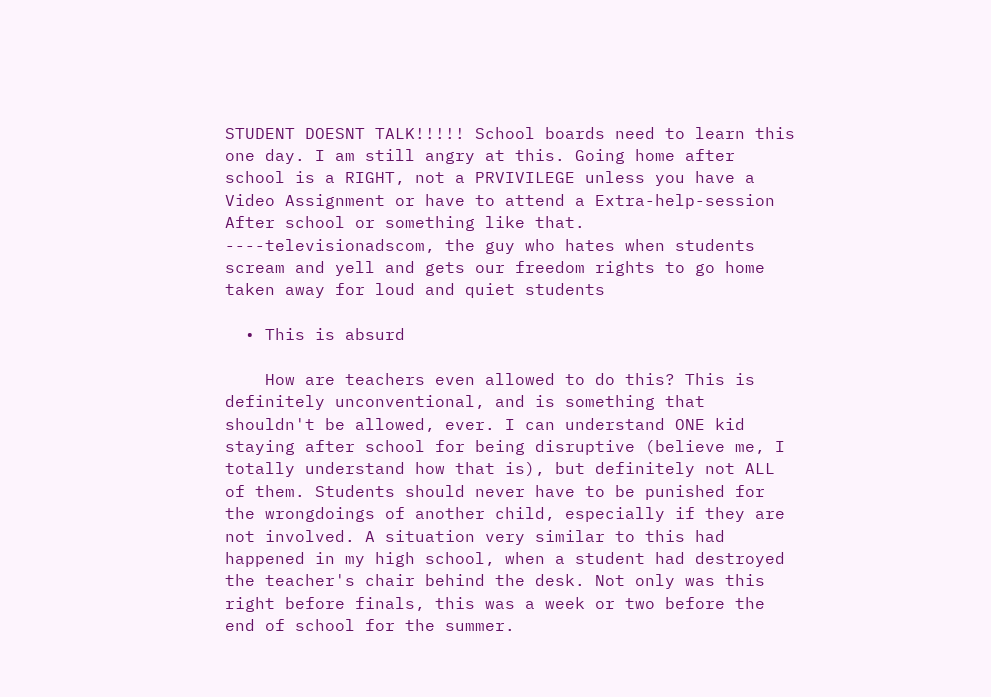STUDENT DOESNT TALK!!!!! School boards need to learn this one day. I am still angry at this. Going home after school is a RIGHT, not a PRVIVILEGE unless you have a Video Assignment or have to attend a Extra-help-session After school or something like that. ----televisionadscom, the guy who hates when students scream and yell and gets our freedom rights to go home taken away for loud and quiet students

  • This is absurd

    How are teachers even allowed to do this? This is definitely unconventional, and is something that shouldn't be allowed, ever. I can understand ONE kid staying after school for being disruptive (believe me, I totally understand how that is), but definitely not ALL of them. Students should never have to be punished for the wrongdoings of another child, especially if they are not involved. A situation very similar to this had happened in my high school, when a student had destroyed the teacher's chair behind the desk. Not only was this right before finals, this was a week or two before the end of school for the summer.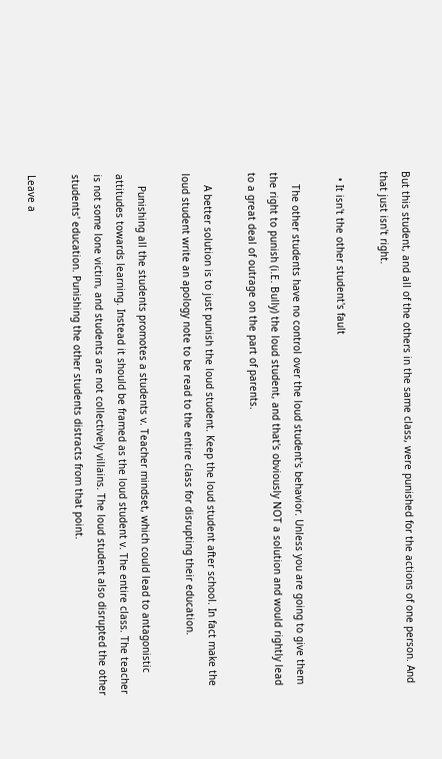But this student, and all of the others in the same class, were punished for the actions of one person. And that just isn't right.

  • It isn't the other student's fault

    The other students have no control over the loud student's behavior. Unless you are going to give them the right to punish (i.E. Bully) the loud student, and that's obviously NOT a solution and would rightly lead to a great deal of outrage on the part of parents.

    A better solution is to just punish the loud student. Keep the loud student after school. In fact make the loud student write an apology note to be read to the entire class for disrupting their education.

    Punishing all the students promotes a students v. Teacher mindset, which could lead to antagonistic attitudes towards learning. Instead it should be framed as the loud student v. The entire class. The teacher is not some lone victim, and students are not collectively villains. The loud student also disrupted the other students' education. Punishing the other students distracts from that point.

Leave a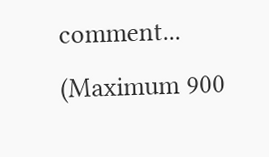comment...
(Maximum 900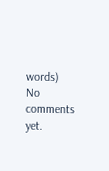words)
No comments yet.